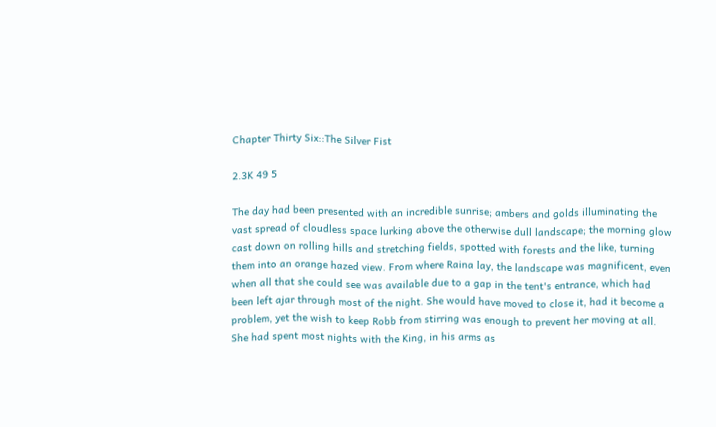Chapter Thirty Six::The Silver Fist

2.3K 49 5

The day had been presented with an incredible sunrise; ambers and golds illuminating the vast spread of cloudless space lurking above the otherwise dull landscape; the morning glow cast down on rolling hills and stretching fields, spotted with forests and the like, turning them into an orange hazed view. From where Raina lay, the landscape was magnificent, even when all that she could see was available due to a gap in the tent's entrance, which had been left ajar through most of the night. She would have moved to close it, had it become a problem, yet the wish to keep Robb from stirring was enough to prevent her moving at all. She had spent most nights with the King, in his arms as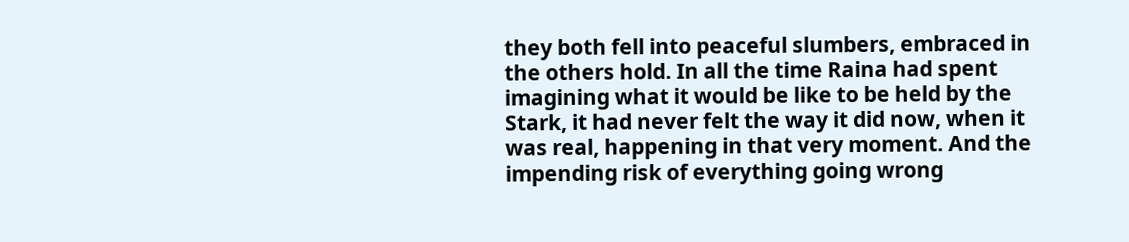they both fell into peaceful slumbers, embraced in the others hold. In all the time Raina had spent imagining what it would be like to be held by the Stark, it had never felt the way it did now, when it was real, happening in that very moment. And the impending risk of everything going wrong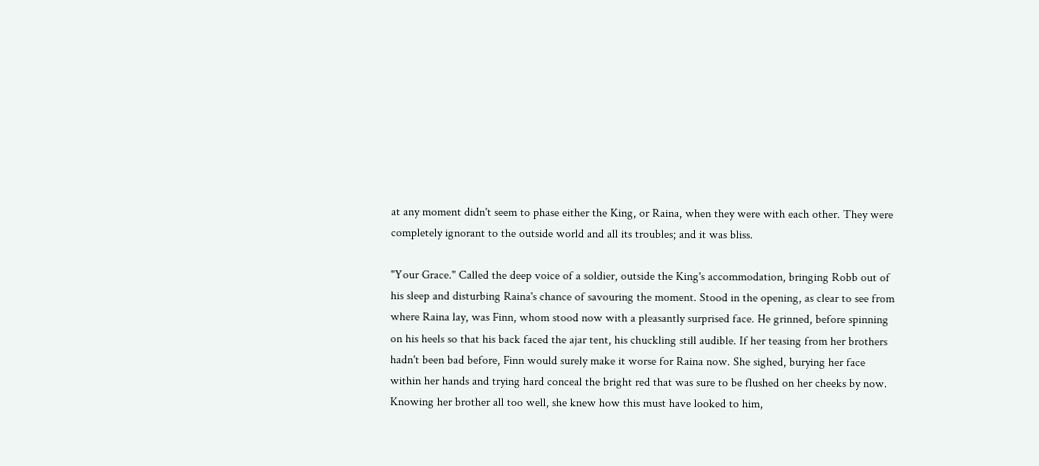at any moment didn't seem to phase either the King, or Raina, when they were with each other. They were completely ignorant to the outside world and all its troubles; and it was bliss.

"Your Grace." Called the deep voice of a soldier, outside the King's accommodation, bringing Robb out of his sleep and disturbing Raina's chance of savouring the moment. Stood in the opening, as clear to see from where Raina lay, was Finn, whom stood now with a pleasantly surprised face. He grinned, before spinning on his heels so that his back faced the ajar tent, his chuckling still audible. If her teasing from her brothers hadn't been bad before, Finn would surely make it worse for Raina now. She sighed, burying her face within her hands and trying hard conceal the bright red that was sure to be flushed on her cheeks by now. Knowing her brother all too well, she knew how this must have looked to him,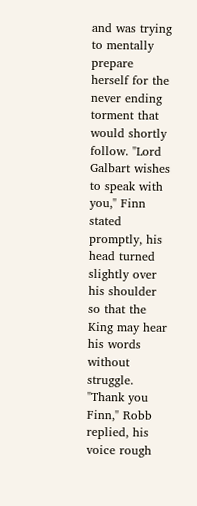and was trying to mentally prepare herself for the never ending torment that would shortly follow. "Lord Galbart wishes to speak with you," Finn stated promptly, his head turned slightly over his shoulder so that the King may hear his words without struggle. "Thank you Finn," Robb replied, his voice rough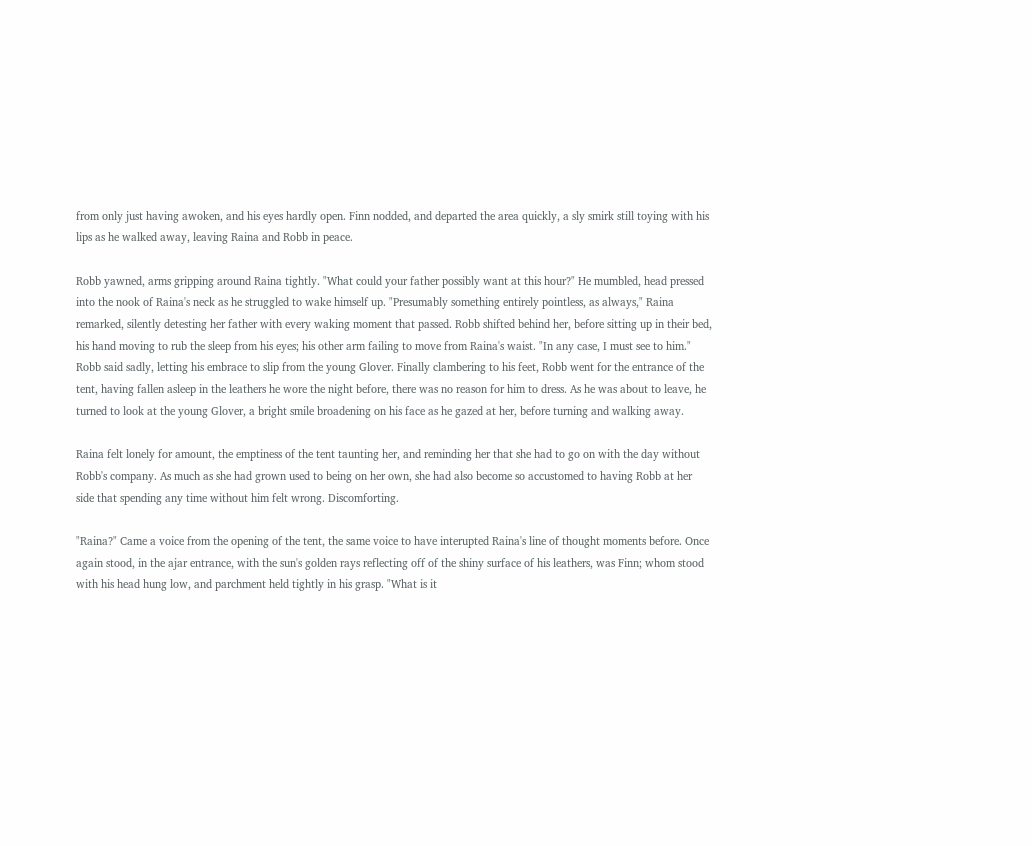from only just having awoken, and his eyes hardly open. Finn nodded, and departed the area quickly, a sly smirk still toying with his lips as he walked away, leaving Raina and Robb in peace.

Robb yawned, arms gripping around Raina tightly. "What could your father possibly want at this hour?" He mumbled, head pressed into the nook of Raina's neck as he struggled to wake himself up. "Presumably something entirely pointless, as always," Raina remarked, silently detesting her father with every waking moment that passed. Robb shifted behind her, before sitting up in their bed, his hand moving to rub the sleep from his eyes; his other arm failing to move from Raina's waist. "In any case, I must see to him." Robb said sadly, letting his embrace to slip from the young Glover. Finally clambering to his feet, Robb went for the entrance of the tent, having fallen asleep in the leathers he wore the night before, there was no reason for him to dress. As he was about to leave, he turned to look at the young Glover, a bright smile broadening on his face as he gazed at her, before turning and walking away.

Raina felt lonely for amount, the emptiness of the tent taunting her, and reminding her that she had to go on with the day without Robb's company. As much as she had grown used to being on her own, she had also become so accustomed to having Robb at her side that spending any time without him felt wrong. Discomforting.

"Raina?" Came a voice from the opening of the tent, the same voice to have interupted Raina's line of thought moments before. Once again stood, in the ajar entrance, with the sun's golden rays reflecting off of the shiny surface of his leathers, was Finn; whom stood with his head hung low, and parchment held tightly in his grasp. "What is it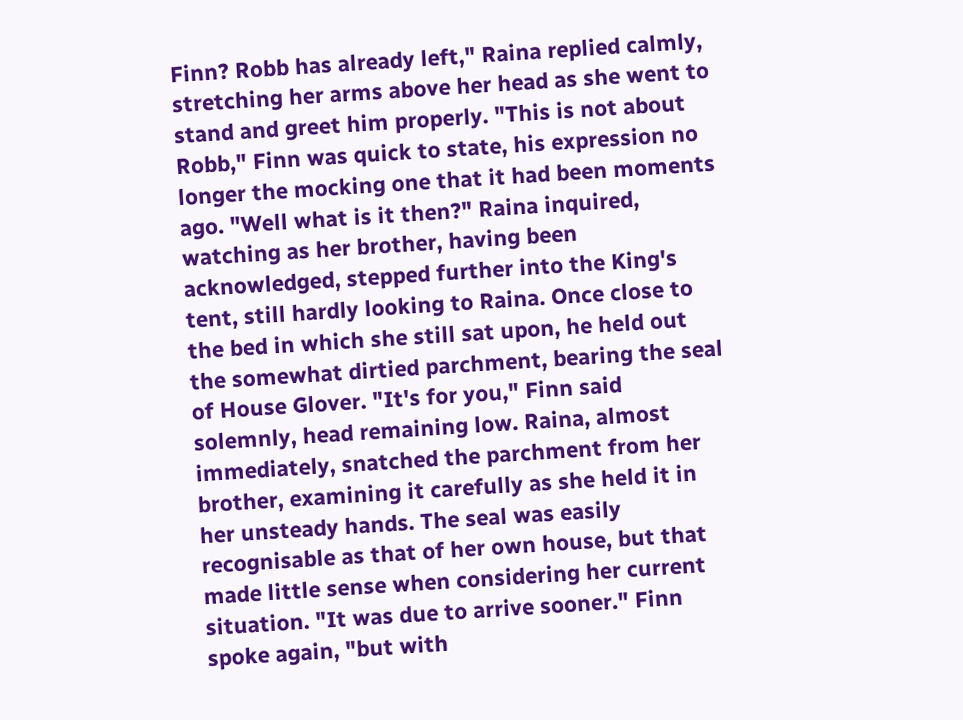Finn? Robb has already left," Raina replied calmly, stretching her arms above her head as she went to stand and greet him properly. "This is not about Robb," Finn was quick to state, his expression no longer the mocking one that it had been moments ago. "Well what is it then?" Raina inquired, watching as her brother, having been acknowledged, stepped further into the King's tent, still hardly looking to Raina. Once close to the bed in which she still sat upon, he held out the somewhat dirtied parchment, bearing the seal of House Glover. "It's for you," Finn said solemnly, head remaining low. Raina, almost immediately, snatched the parchment from her brother, examining it carefully as she held it in her unsteady hands. The seal was easily recognisable as that of her own house, but that made little sense when considering her current situation. "It was due to arrive sooner." Finn spoke again, "but with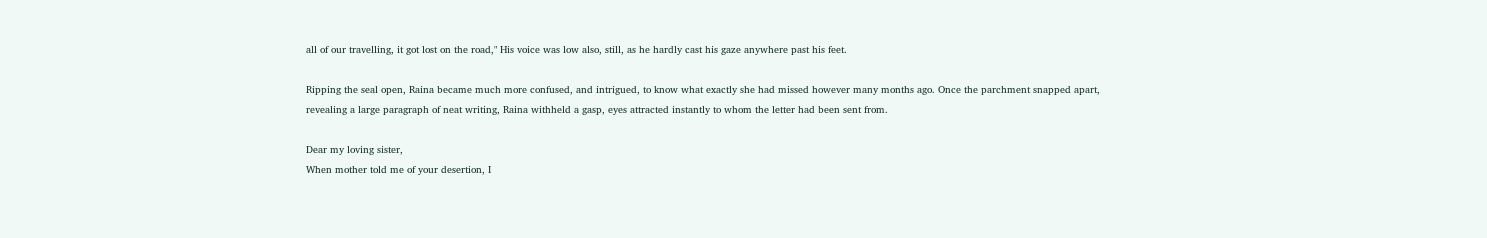all of our travelling, it got lost on the road," His voice was low also, still, as he hardly cast his gaze anywhere past his feet.

Ripping the seal open, Raina became much more confused, and intrigued, to know what exactly she had missed however many months ago. Once the parchment snapped apart, revealing a large paragraph of neat writing, Raina withheld a gasp, eyes attracted instantly to whom the letter had been sent from.

Dear my loving sister,
When mother told me of your desertion, I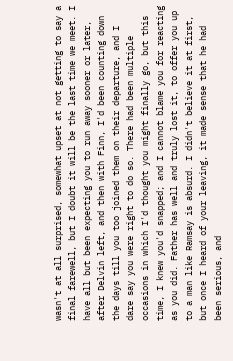wasn't at all surprised, somewhat upset at not getting to say a final farewell, but I doubt it will be the last time we meet. I have all but been expecting you to run away sooner or later, after Delvin left, and then with Finn, I'd been counting down the days till you too joined them on their departure, and I dare say you were right to do so. There had been multiple occasions in which I'd thought you might finally go, but this time, I knew you'd snapped; and I cannot blame you for reacting as you did. Father has well and truly lost it, to offer you up to a man like Ramsay is absurd. I didn't believe it at first, but once I heard of your leaving, it made sense that he had been serious, and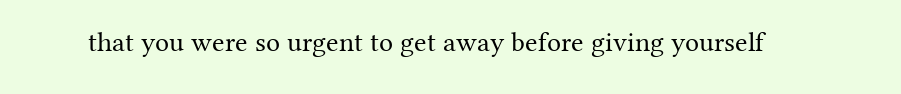that you were so urgent to get away before giving yourself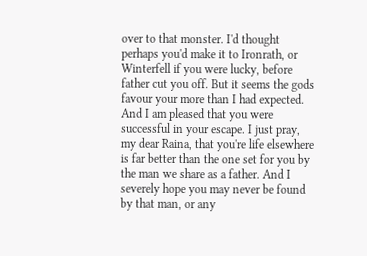over to that monster. I'd thought perhaps you'd make it to Ironrath, or Winterfell if you were lucky, before father cut you off. But it seems the gods favour your more than I had expected. And I am pleased that you were successful in your escape. I just pray, my dear Raina, that you're life elsewhere is far better than the one set for you by the man we share as a father. And I severely hope you may never be found by that man, or any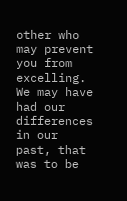other who may prevent you from excelling. We may have had our differences in our past, that was to be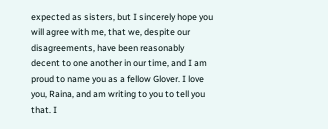expected as sisters, but I sincerely hope you will agree with me, that we, despite our disagreements, have been reasonably decent to one another in our time, and I am proud to name you as a fellow Glover. I love you, Raina, and am writing to you to tell you that. I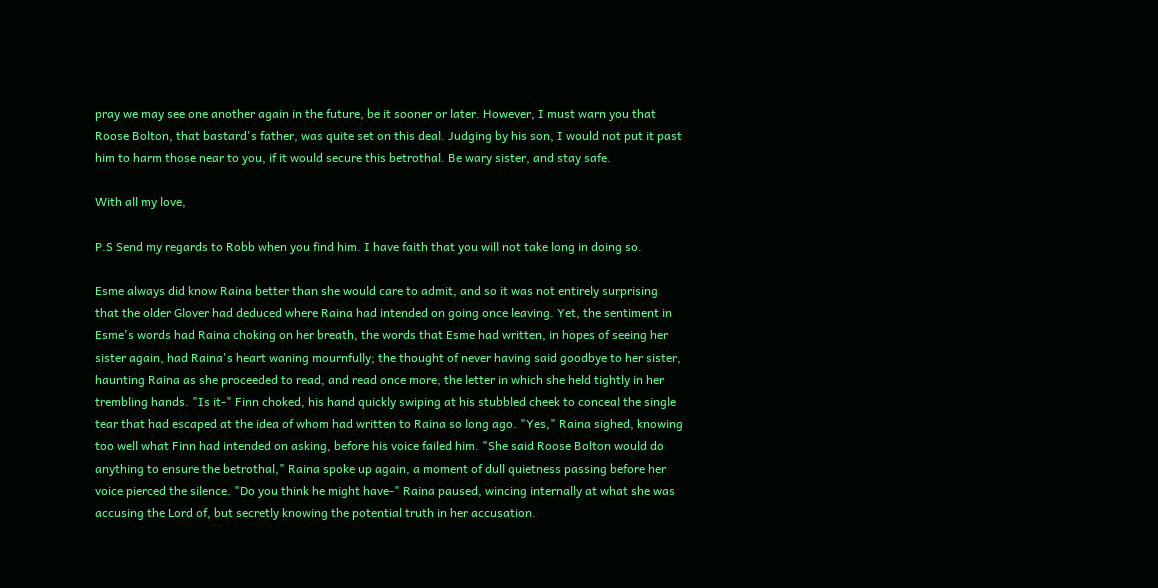pray we may see one another again in the future, be it sooner or later. However, I must warn you that Roose Bolton, that bastard's father, was quite set on this deal. Judging by his son, I would not put it past him to harm those near to you, if it would secure this betrothal. Be wary sister, and stay safe.

With all my love,

P.S Send my regards to Robb when you find him. I have faith that you will not take long in doing so.

Esme always did know Raina better than she would care to admit, and so it was not entirely surprising that the older Glover had deduced where Raina had intended on going once leaving. Yet, the sentiment in Esme's words had Raina choking on her breath, the words that Esme had written, in hopes of seeing her sister again, had Raina's heart waning mournfully; the thought of never having said goodbye to her sister, haunting Raina as she proceeded to read, and read once more, the letter in which she held tightly in her trembling hands. "Is it-" Finn choked, his hand quickly swiping at his stubbled cheek to conceal the single tear that had escaped at the idea of whom had written to Raina so long ago. "Yes," Raina sighed, knowing too well what Finn had intended on asking, before his voice failed him. "She said Roose Bolton would do anything to ensure the betrothal," Raina spoke up again, a moment of dull quietness passing before her voice pierced the silence. "Do you think he might have-" Raina paused, wincing internally at what she was accusing the Lord of, but secretly knowing the potential truth in her accusation.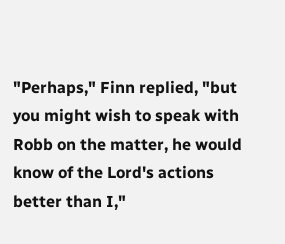"Perhaps," Finn replied, "but you might wish to speak with Robb on the matter, he would know of the Lord's actions better than I,"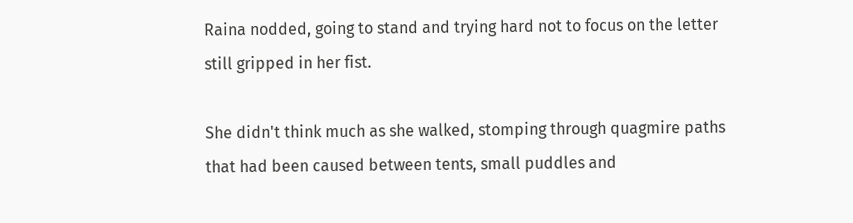Raina nodded, going to stand and trying hard not to focus on the letter still gripped in her fist.

She didn't think much as she walked, stomping through quagmire paths that had been caused between tents, small puddles and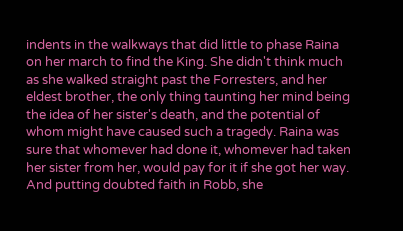indents in the walkways that did little to phase Raina on her march to find the King. She didn't think much as she walked straight past the Forresters, and her eldest brother, the only thing taunting her mind being the idea of her sister's death, and the potential of whom might have caused such a tragedy. Raina was sure that whomever had done it, whomever had taken her sister from her, would pay for it if she got her way. And putting doubted faith in Robb, she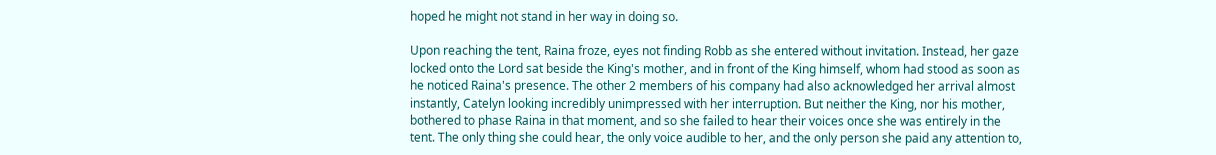hoped he might not stand in her way in doing so.

Upon reaching the tent, Raina froze, eyes not finding Robb as she entered without invitation. Instead, her gaze locked onto the Lord sat beside the King's mother, and in front of the King himself, whom had stood as soon as he noticed Raina's presence. The other 2 members of his company had also acknowledged her arrival almost instantly, Catelyn looking incredibly unimpressed with her interruption. But neither the King, nor his mother, bothered to phase Raina in that moment, and so she failed to hear their voices once she was entirely in the tent. The only thing she could hear, the only voice audible to her, and the only person she paid any attention to,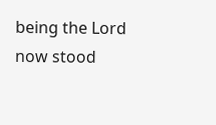being the Lord now stood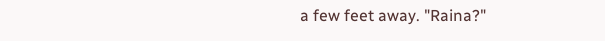a few feet away. "Raina?"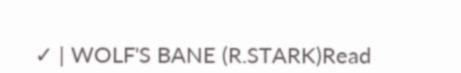✓ | WOLF'S BANE (R.STARK)Read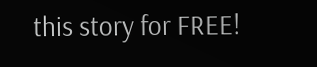this story for FREE!